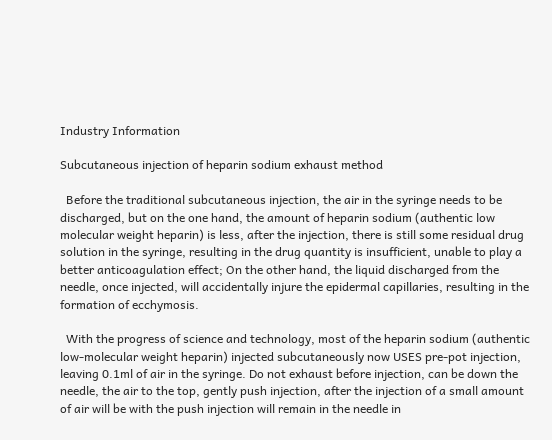Industry Information

Subcutaneous injection of heparin sodium exhaust method

  Before the traditional subcutaneous injection, the air in the syringe needs to be discharged, but on the one hand, the amount of heparin sodium (authentic low molecular weight heparin) is less, after the injection, there is still some residual drug solution in the syringe, resulting in the drug quantity is insufficient, unable to play a better anticoagulation effect; On the other hand, the liquid discharged from the needle, once injected, will accidentally injure the epidermal capillaries, resulting in the formation of ecchymosis.

  With the progress of science and technology, most of the heparin sodium (authentic low-molecular weight heparin) injected subcutaneously now USES pre-pot injection, leaving 0.1ml of air in the syringe. Do not exhaust before injection, can be down the needle, the air to the top, gently push injection, after the injection of a small amount of air will be with the push injection will remain in the needle in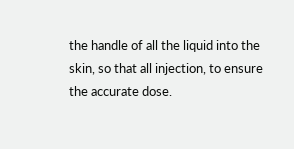the handle of all the liquid into the skin, so that all injection, to ensure the accurate dose.